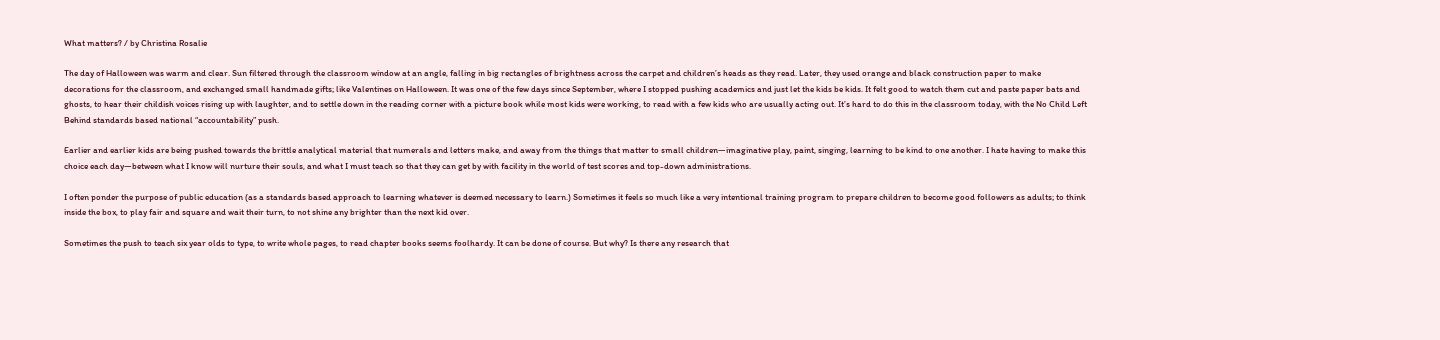What matters? / by Christina Rosalie

The day of Halloween was warm and clear. Sun filtered through the classroom window at an angle, falling in big rectangles of brightness across the carpet and children’s heads as they read. Later, they used orange and black construction paper to make decorations for the classroom, and exchanged small handmade gifts; like Valentines on Halloween. It was one of the few days since September, where I stopped pushing academics and just let the kids be kids. It felt good to watch them cut and paste paper bats and ghosts, to hear their childish voices rising up with laughter, and to settle down in the reading corner with a picture book while most kids were working, to read with a few kids who are usually acting out. It’s hard to do this in the classroom today, with the No Child Left Behind standards based national “accountability” push.

Earlier and earlier kids are being pushed towards the brittle analytical material that numerals and letters make, and away from the things that matter to small children—imaginative play, paint, singing, learning to be kind to one another. I hate having to make this choice each day—between what I know will nurture their souls, and what I must teach so that they can get by with facility in the world of test scores and top-down administrations.

I often ponder the purpose of public education (as a standards based approach to learning whatever is deemed necessary to learn.) Sometimes it feels so much like a very intentional training program to prepare children to become good followers as adults; to think inside the box, to play fair and square and wait their turn, to not shine any brighter than the next kid over.

Sometimes the push to teach six year olds to type, to write whole pages, to read chapter books seems foolhardy. It can be done of course. But why? Is there any research that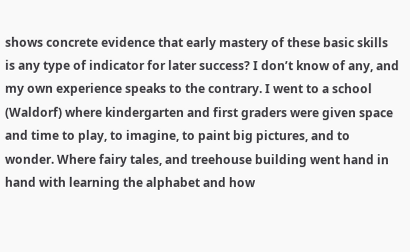shows concrete evidence that early mastery of these basic skills is any type of indicator for later success? I don’t know of any, and my own experience speaks to the contrary. I went to a school (Waldorf) where kindergarten and first graders were given space and time to play, to imagine, to paint big pictures, and to wonder. Where fairy tales, and treehouse building went hand in hand with learning the alphabet and how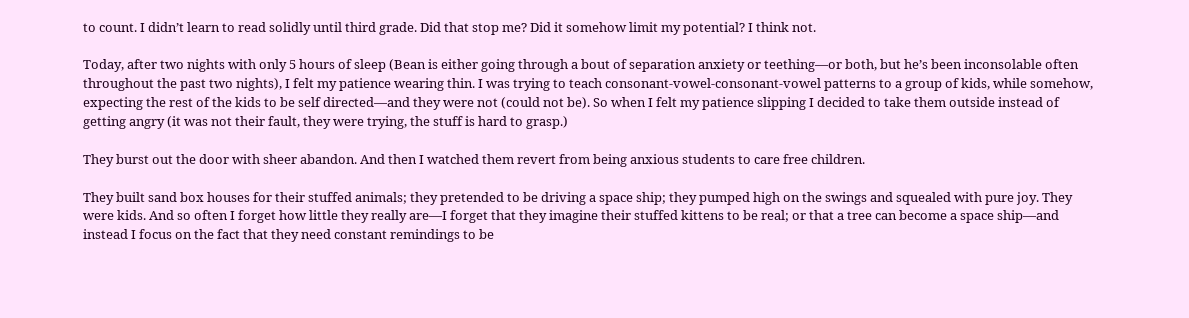to count. I didn’t learn to read solidly until third grade. Did that stop me? Did it somehow limit my potential? I think not.

Today, after two nights with only 5 hours of sleep (Bean is either going through a bout of separation anxiety or teething—or both, but he’s been inconsolable often throughout the past two nights), I felt my patience wearing thin. I was trying to teach consonant-vowel-consonant-vowel patterns to a group of kids, while somehow, expecting the rest of the kids to be self directed—and they were not (could not be). So when I felt my patience slipping I decided to take them outside instead of getting angry (it was not their fault, they were trying, the stuff is hard to grasp.)

They burst out the door with sheer abandon. And then I watched them revert from being anxious students to care free children.

They built sand box houses for their stuffed animals; they pretended to be driving a space ship; they pumped high on the swings and squealed with pure joy. They were kids. And so often I forget how little they really are—I forget that they imagine their stuffed kittens to be real; or that a tree can become a space ship—and instead I focus on the fact that they need constant remindings to be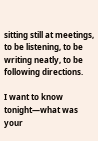sitting still at meetings, to be listening, to be writing neatly, to be following directions.

I want to know tonight—what was your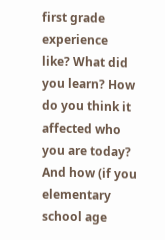first grade experience like? What did you learn? How do you think it affected who you are today? And how (if you elementary school age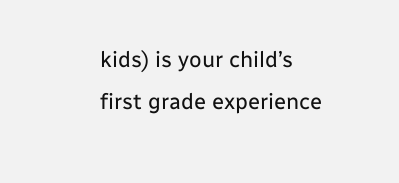kids) is your child’s first grade experience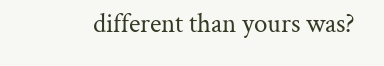different than yours was?